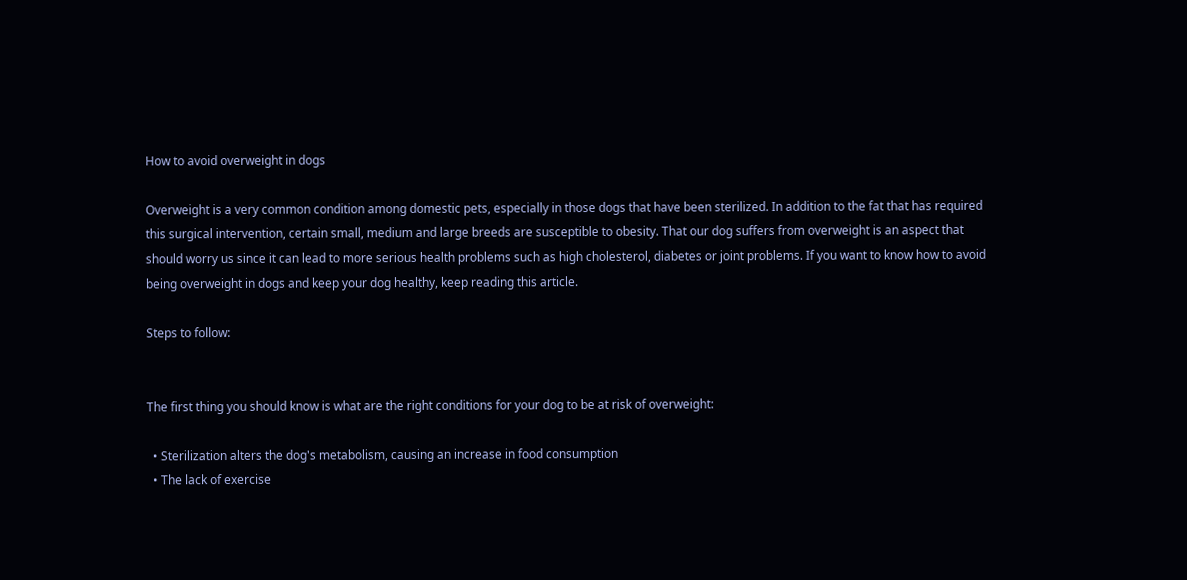How to avoid overweight in dogs

Overweight is a very common condition among domestic pets, especially in those dogs that have been sterilized. In addition to the fat that has required this surgical intervention, certain small, medium and large breeds are susceptible to obesity. That our dog suffers from overweight is an aspect that should worry us since it can lead to more serious health problems such as high cholesterol, diabetes or joint problems. If you want to know how to avoid being overweight in dogs and keep your dog healthy, keep reading this article.

Steps to follow:


The first thing you should know is what are the right conditions for your dog to be at risk of overweight:

  • Sterilization alters the dog's metabolism, causing an increase in food consumption
  • The lack of exercise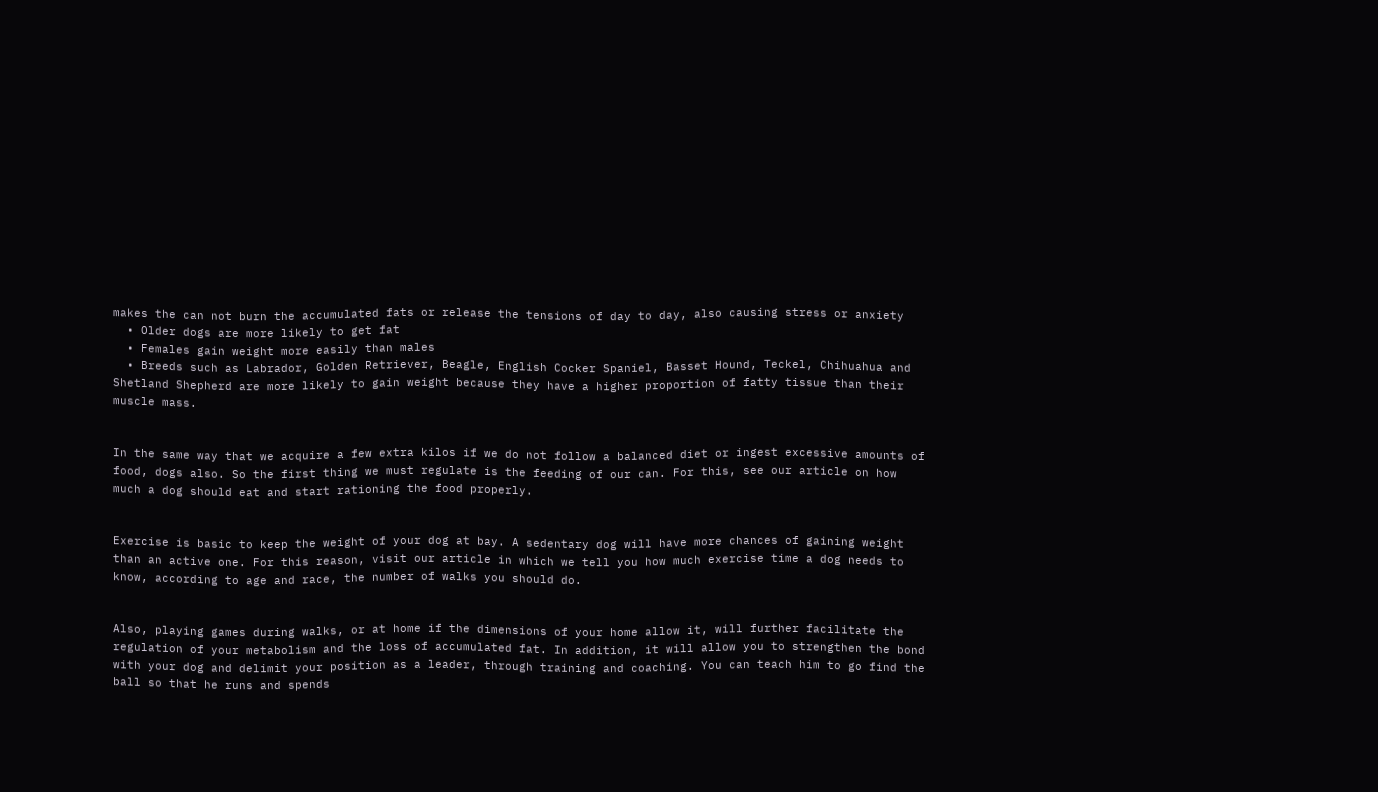makes the can not burn the accumulated fats or release the tensions of day to day, also causing stress or anxiety
  • Older dogs are more likely to get fat
  • Females gain weight more easily than males
  • Breeds such as Labrador, Golden Retriever, Beagle, English Cocker Spaniel, Basset Hound, Teckel, Chihuahua and Shetland Shepherd are more likely to gain weight because they have a higher proportion of fatty tissue than their muscle mass.


In the same way that we acquire a few extra kilos if we do not follow a balanced diet or ingest excessive amounts of food, dogs also. So the first thing we must regulate is the feeding of our can. For this, see our article on how much a dog should eat and start rationing the food properly.


Exercise is basic to keep the weight of your dog at bay. A sedentary dog will have more chances of gaining weight than an active one. For this reason, visit our article in which we tell you how much exercise time a dog needs to know, according to age and race, the number of walks you should do.


Also, playing games during walks, or at home if the dimensions of your home allow it, will further facilitate the regulation of your metabolism and the loss of accumulated fat. In addition, it will allow you to strengthen the bond with your dog and delimit your position as a leader, through training and coaching. You can teach him to go find the ball so that he runs and spends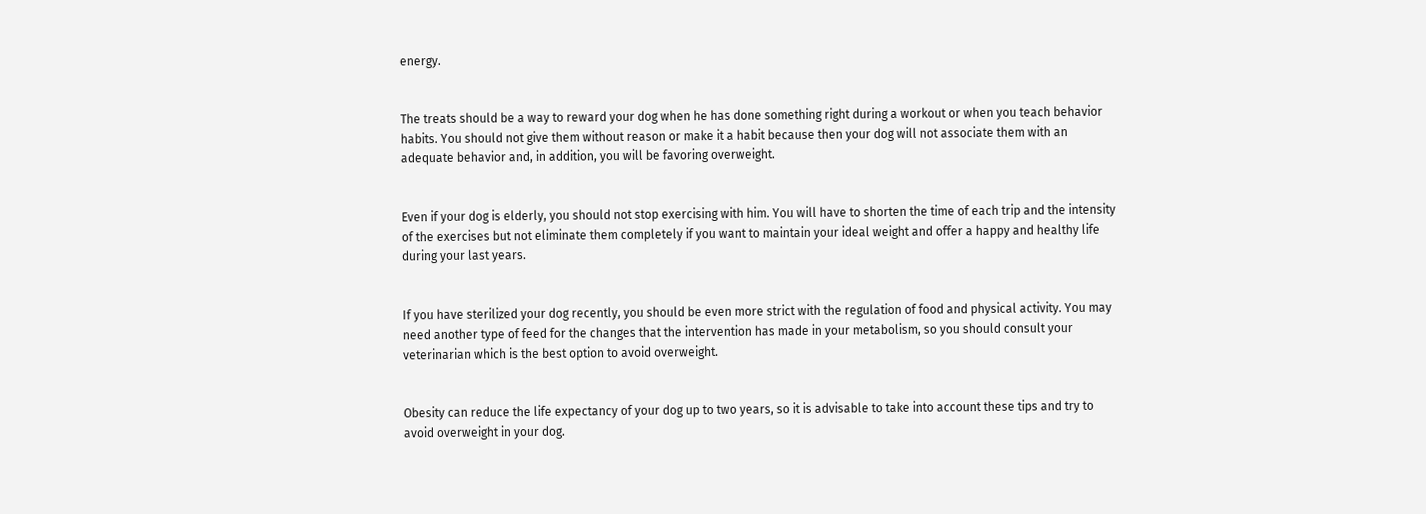energy.


The treats should be a way to reward your dog when he has done something right during a workout or when you teach behavior habits. You should not give them without reason or make it a habit because then your dog will not associate them with an adequate behavior and, in addition, you will be favoring overweight.


Even if your dog is elderly, you should not stop exercising with him. You will have to shorten the time of each trip and the intensity of the exercises but not eliminate them completely if you want to maintain your ideal weight and offer a happy and healthy life during your last years.


If you have sterilized your dog recently, you should be even more strict with the regulation of food and physical activity. You may need another type of feed for the changes that the intervention has made in your metabolism, so you should consult your veterinarian which is the best option to avoid overweight.


Obesity can reduce the life expectancy of your dog up to two years, so it is advisable to take into account these tips and try to avoid overweight in your dog.